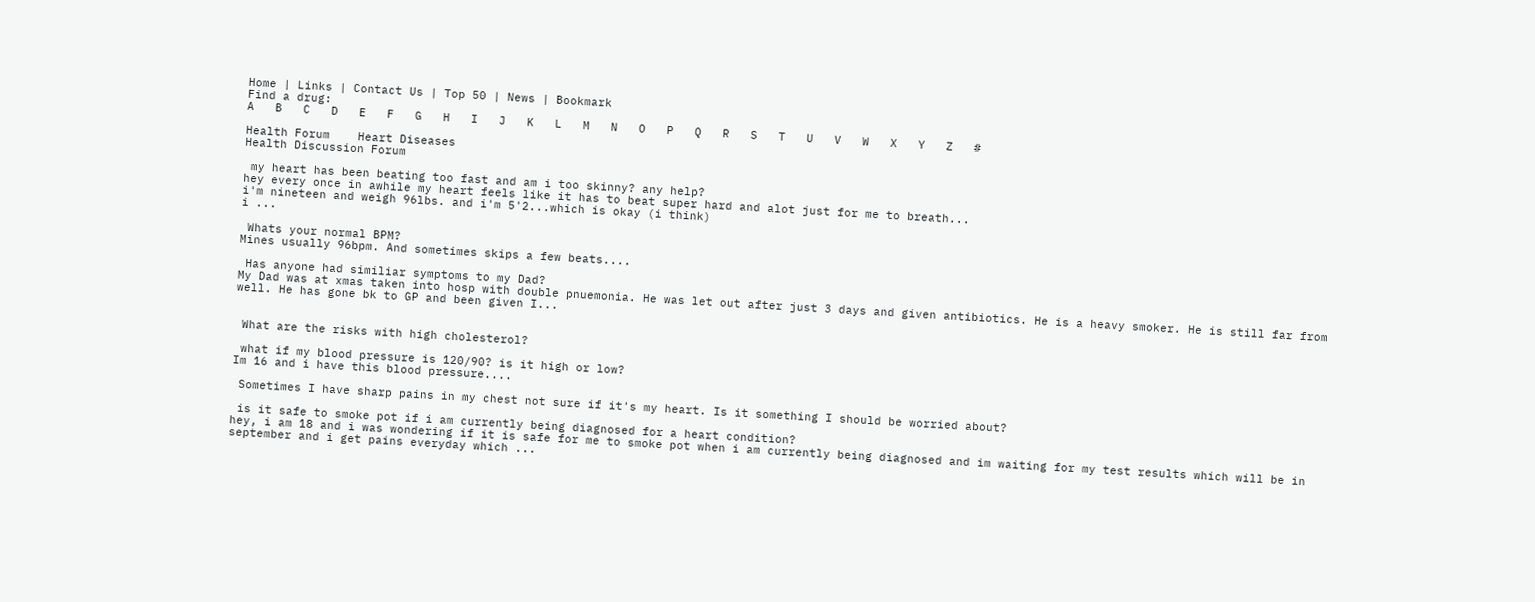Home | Links | Contact Us | Top 50 | News | Bookmark
Find a drug:
A   B   C   D   E   F   G   H   I   J   K   L   M   N   O   P   Q   R   S   T   U   V   W   X   Y   Z   #

Health Forum    Heart Diseases
Health Discussion Forum

 my heart has been beating too fast and am i too skinny? any help?
hey every once in awhile my heart feels like it has to beat super hard and alot just for me to breath...
i'm nineteen and weigh 96lbs. and i'm 5'2...which is okay (i think)
i ...

 Whats your normal BPM?
Mines usually 96bpm. And sometimes skips a few beats....

 Has anyone had similiar symptoms to my Dad?
My Dad was at xmas taken into hosp with double pnuemonia. He was let out after just 3 days and given antibiotics. He is a heavy smoker. He is still far from well. He has gone bk to GP and been given I...


 What are the risks with high cholesterol?

 what if my blood pressure is 120/90? is it high or low?
Im 16 and i have this blood pressure....

 Sometimes I have sharp pains in my chest not sure if it's my heart. Is it something I should be worried about?

 is it safe to smoke pot if i am currently being diagnosed for a heart condition?
hey, i am 18 and i was wondering if it is safe for me to smoke pot when i am currently being diagnosed and im waiting for my test results which will be in september and i get pains everyday which ...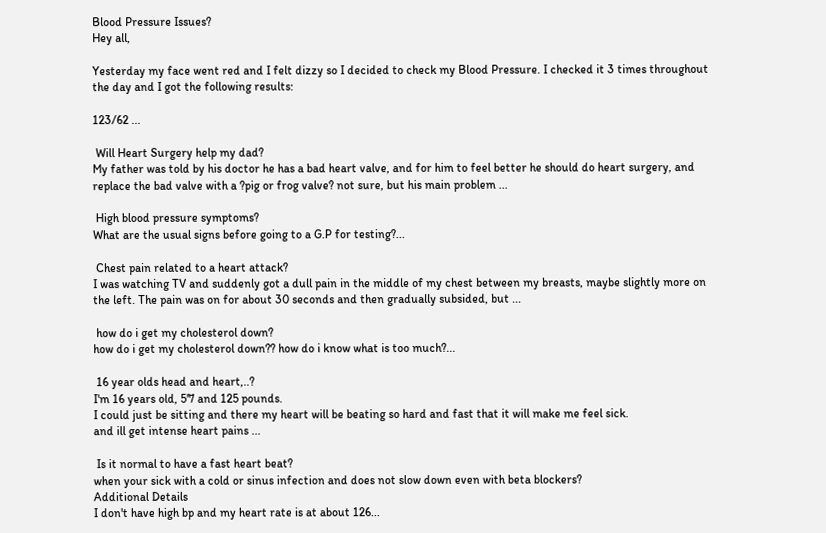Blood Pressure Issues?
Hey all,

Yesterday my face went red and I felt dizzy so I decided to check my Blood Pressure. I checked it 3 times throughout the day and I got the following results:

123/62 ...

 Will Heart Surgery help my dad?
My father was told by his doctor he has a bad heart valve, and for him to feel better he should do heart surgery, and replace the bad valve with a ?pig or frog valve? not sure, but his main problem ...

 High blood pressure symptoms?
What are the usual signs before going to a G.P for testing?...

 Chest pain related to a heart attack?
I was watching TV and suddenly got a dull pain in the middle of my chest between my breasts, maybe slightly more on the left. The pain was on for about 30 seconds and then gradually subsided, but ...

 how do i get my cholesterol down?
how do i get my cholesterol down?? how do i know what is too much?...

 16 year olds head and heart,..?
I'm 16 years old, 5'7 and 125 pounds.
I could just be sitting and there my heart will be beating so hard and fast that it will make me feel sick.
and ill get intense heart pains ...

 Is it normal to have a fast heart beat?
when your sick with a cold or sinus infection and does not slow down even with beta blockers?
Additional Details
I don't have high bp and my heart rate is at about 126...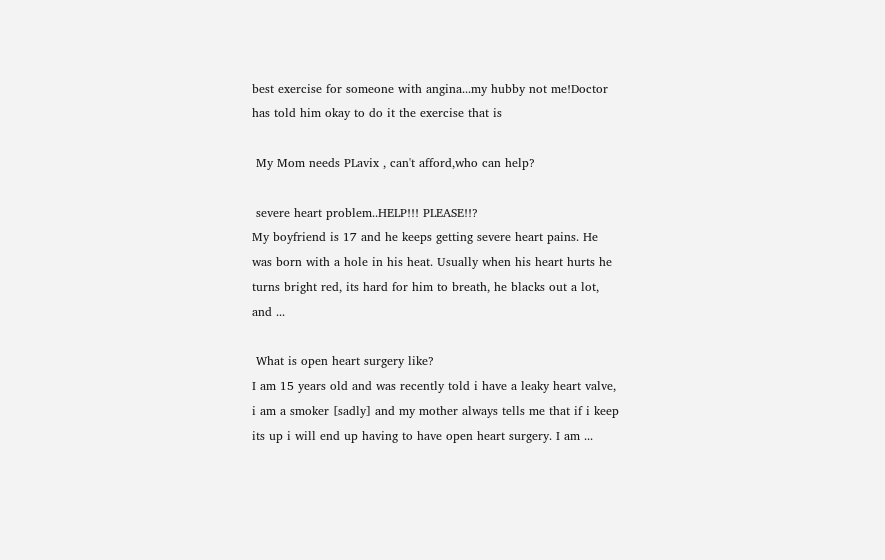best exercise for someone with angina...my hubby not me!Doctor has told him okay to do it the exercise that is

 My Mom needs PLavix , can't afford,who can help?

 severe heart problem..HELP!!! PLEASE!!?
My boyfriend is 17 and he keeps getting severe heart pains. He was born with a hole in his heat. Usually when his heart hurts he turns bright red, its hard for him to breath, he blacks out a lot, and ...

 What is open heart surgery like?
I am 15 years old and was recently told i have a leaky heart valve, i am a smoker [sadly] and my mother always tells me that if i keep its up i will end up having to have open heart surgery. I am ...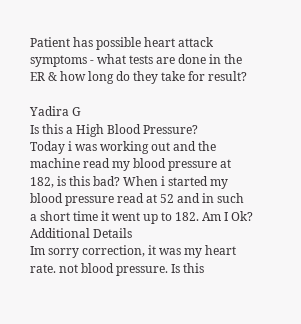Patient has possible heart attack symptoms - what tests are done in the ER & how long do they take for result?

Yadira G
Is this a High Blood Pressure?
Today i was working out and the machine read my blood pressure at 182, is this bad? When i started my blood pressure read at 52 and in such a short time it went up to 182. Am I Ok?
Additional Details
Im sorry correction, it was my heart rate. not blood pressure. Is this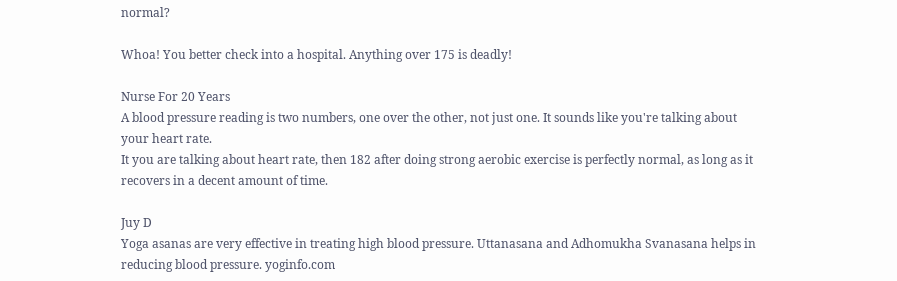normal?

Whoa! You better check into a hospital. Anything over 175 is deadly!

Nurse For 20 Years
A blood pressure reading is two numbers, one over the other, not just one. It sounds like you're talking about your heart rate.
It you are talking about heart rate, then 182 after doing strong aerobic exercise is perfectly normal, as long as it recovers in a decent amount of time.

Juy D
Yoga asanas are very effective in treating high blood pressure. Uttanasana and Adhomukha Svanasana helps in reducing blood pressure. yoginfo.com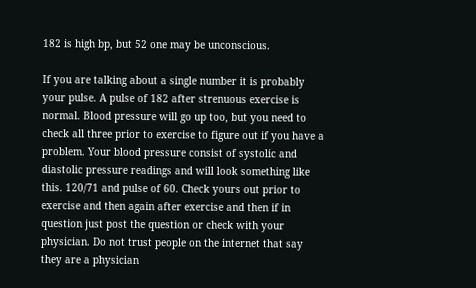182 is high bp, but 52 one may be unconscious.

If you are talking about a single number it is probably your pulse. A pulse of 182 after strenuous exercise is normal. Blood pressure will go up too, but you need to check all three prior to exercise to figure out if you have a problem. Your blood pressure consist of systolic and diastolic pressure readings and will look something like this. 120/71 and pulse of 60. Check yours out prior to exercise and then again after exercise and then if in question just post the question or check with your physician. Do not trust people on the internet that say they are a physician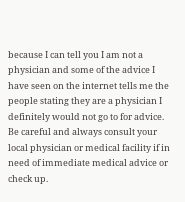because I can tell you I am not a physician and some of the advice I have seen on the internet tells me the people stating they are a physician I definitely would not go to for advice. Be careful and always consult your local physician or medical facility if in need of immediate medical advice or check up.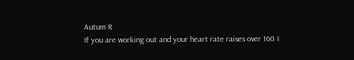Autum R
If you are working out and your heart rate raises over 160 I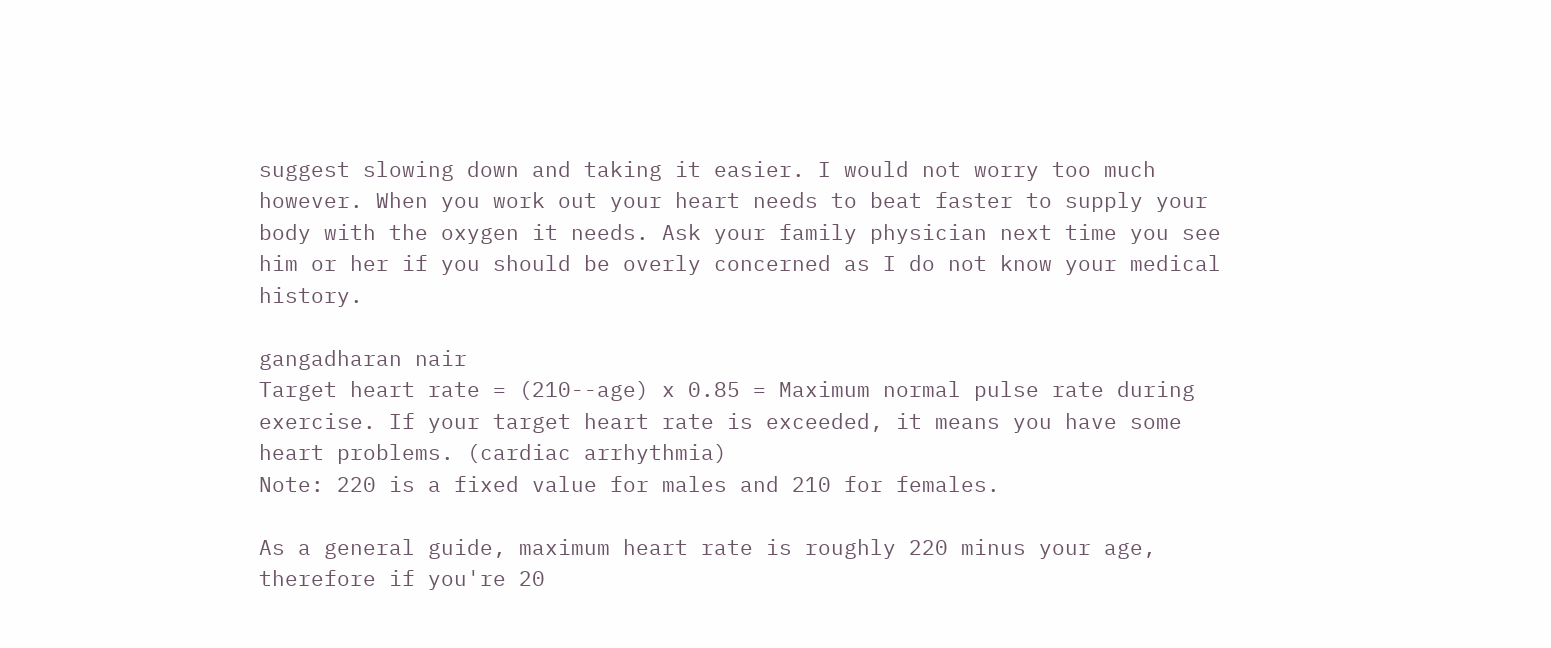suggest slowing down and taking it easier. I would not worry too much however. When you work out your heart needs to beat faster to supply your body with the oxygen it needs. Ask your family physician next time you see him or her if you should be overly concerned as I do not know your medical history.

gangadharan nair
Target heart rate = (210--age) x 0.85 = Maximum normal pulse rate during exercise. If your target heart rate is exceeded, it means you have some heart problems. (cardiac arrhythmia)
Note: 220 is a fixed value for males and 210 for females.

As a general guide, maximum heart rate is roughly 220 minus your age, therefore if you're 20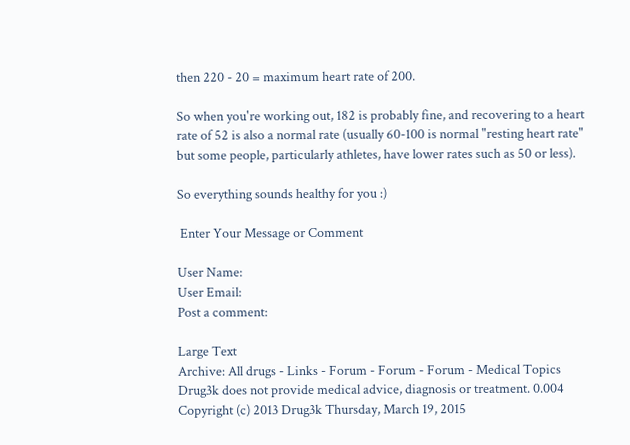then 220 - 20 = maximum heart rate of 200.

So when you're working out, 182 is probably fine, and recovering to a heart rate of 52 is also a normal rate (usually 60-100 is normal "resting heart rate" but some people, particularly athletes, have lower rates such as 50 or less).

So everything sounds healthy for you :)

 Enter Your Message or Comment

User Name:
User Email:
Post a comment:

Large Text
Archive: All drugs - Links - Forum - Forum - Forum - Medical Topics
Drug3k does not provide medical advice, diagnosis or treatment. 0.004
Copyright (c) 2013 Drug3k Thursday, March 19, 2015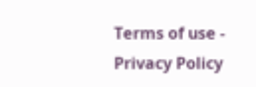Terms of use - Privacy Policy